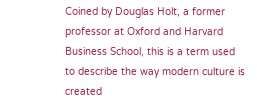Coined by Douglas Holt, a former professor at Oxford and Harvard Business School, this is a term used to describe the way modern culture is created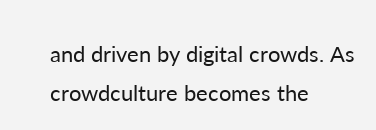and driven by digital crowds. As crowdculture becomes the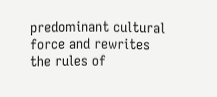predominant cultural force and rewrites the rules of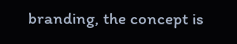branding, the concept is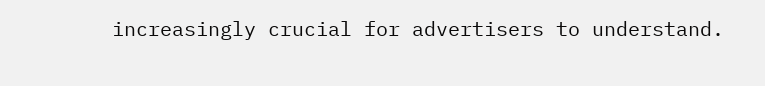increasingly crucial for advertisers to understand.